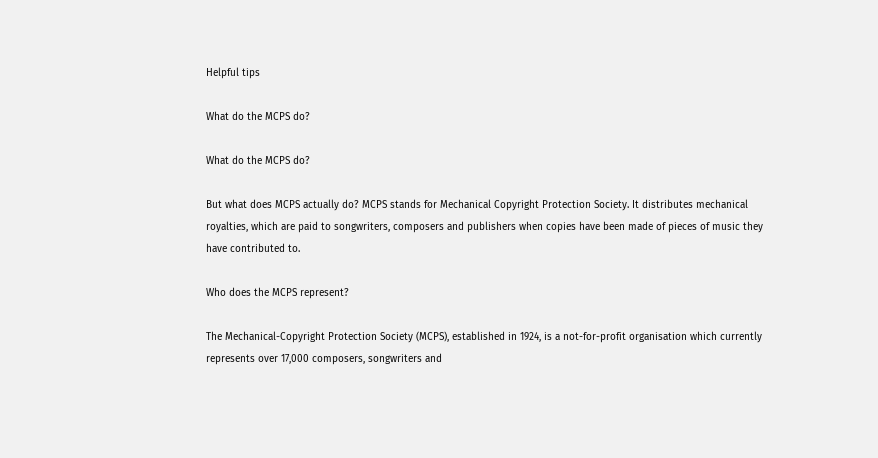Helpful tips

What do the MCPS do?

What do the MCPS do?

But what does MCPS actually do? MCPS stands for Mechanical Copyright Protection Society. It distributes mechanical royalties, which are paid to songwriters, composers and publishers when copies have been made of pieces of music they have contributed to.

Who does the MCPS represent?

The Mechanical-Copyright Protection Society (MCPS), established in 1924, is a not-for-profit organisation which currently represents over 17,000 composers, songwriters and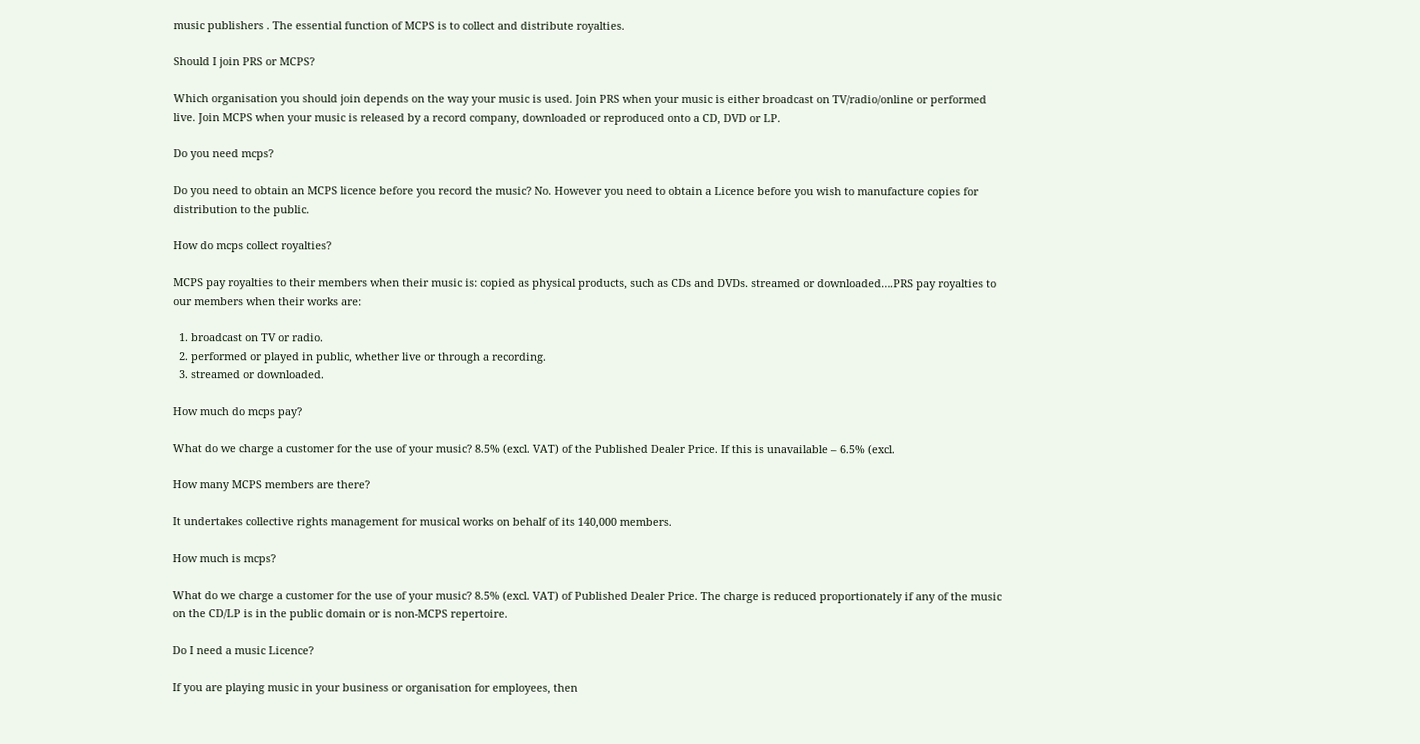music publishers . The essential function of MCPS is to collect and distribute royalties.

Should I join PRS or MCPS?

Which organisation you should join depends on the way your music is used. Join PRS when your music is either broadcast on TV/radio/online or performed live. Join MCPS when your music is released by a record company, downloaded or reproduced onto a CD, DVD or LP.

Do you need mcps?

Do you need to obtain an MCPS licence before you record the music? No. However you need to obtain a Licence before you wish to manufacture copies for distribution to the public.

How do mcps collect royalties?

MCPS pay royalties to their members when their music is: copied as physical products, such as CDs and DVDs. streamed or downloaded….PRS pay royalties to our members when their works are:

  1. broadcast on TV or radio.
  2. performed or played in public, whether live or through a recording.
  3. streamed or downloaded.

How much do mcps pay?

What do we charge a customer for the use of your music? 8.5% (excl. VAT) of the Published Dealer Price. If this is unavailable – 6.5% (excl.

How many MCPS members are there?

It undertakes collective rights management for musical works on behalf of its 140,000 members.

How much is mcps?

What do we charge a customer for the use of your music? 8.5% (excl. VAT) of Published Dealer Price. The charge is reduced proportionately if any of the music on the CD/LP is in the public domain or is non-MCPS repertoire.

Do I need a music Licence?

If you are playing music in your business or organisation for employees, then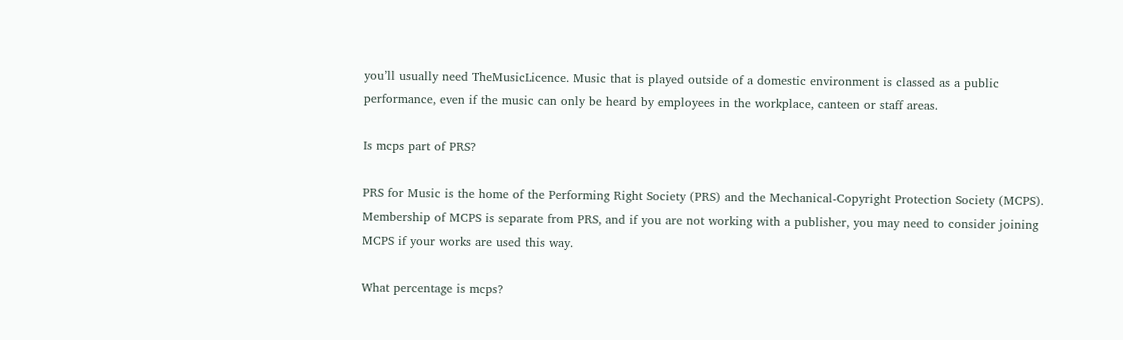you’ll usually need TheMusicLicence. Music that is played outside of a domestic environment is classed as a public performance, even if the music can only be heard by employees in the workplace, canteen or staff areas.

Is mcps part of PRS?

PRS for Music is the home of the Performing Right Society (PRS) and the Mechanical-Copyright Protection Society (MCPS). Membership of MCPS is separate from PRS, and if you are not working with a publisher, you may need to consider joining MCPS if your works are used this way.

What percentage is mcps?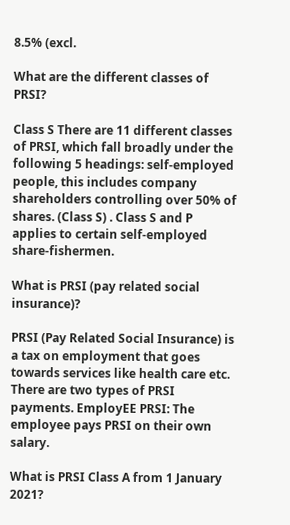8.5% (excl.

What are the different classes of PRSI?

Class S There are 11 different classes of PRSI, which fall broadly under the following 5 headings: self-employed people, this includes company shareholders controlling over 50% of shares. (Class S) . Class S and P applies to certain self-employed share-fishermen.

What is PRSI (pay related social insurance)?

PRSI (Pay Related Social Insurance) is a tax on employment that goes towards services like health care etc. There are two types of PRSI payments. EmployEE PRSI: The employee pays PRSI on their own salary.

What is PRSI Class A from 1 January 2021?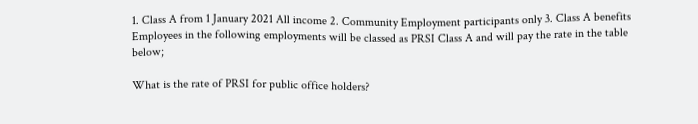1. Class A from 1 January 2021 All income 2. Community Employment participants only 3. Class A benefits Employees in the following employments will be classed as PRSI Class A and will pay the rate in the table below;

What is the rate of PRSI for public office holders?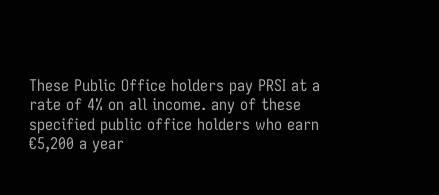These Public Office holders pay PRSI at a rate of 4% on all income. any of these specified public office holders who earn €5,200 a year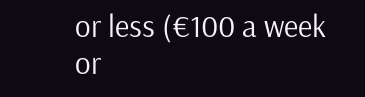or less (€100 a week or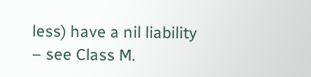less) have a nil liability – see Class M.